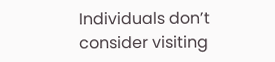Individuals don’t consider visiting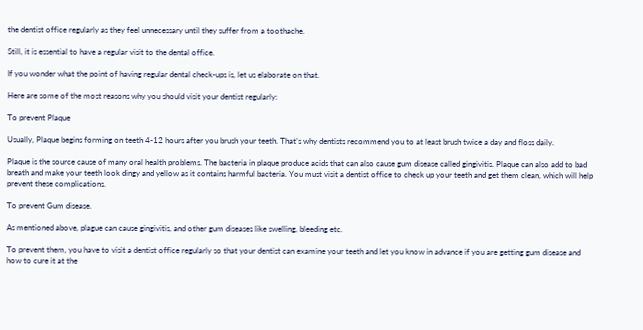the dentist office regularly as they feel unnecessary until they suffer from a toothache.

Still, it is essential to have a regular visit to the dental office.

If you wonder what the point of having regular dental check-ups is, let us elaborate on that.

Here are some of the most reasons why you should visit your dentist regularly:

To prevent Plaque

Usually, Plaque begins forming on teeth 4-12 hours after you brush your teeth. That’s why dentists recommend you to at least brush twice a day and floss daily.

Plaque is the source cause of many oral health problems. The bacteria in plaque produce acids that can also cause gum disease called gingivitis. Plaque can also add to bad breath and make your teeth look dingy and yellow as it contains harmful bacteria. You must visit a dentist office to check up your teeth and get them clean, which will help prevent these complications.

To prevent Gum disease.

As mentioned above, plague can cause gingivitis, and other gum diseases like swelling, bleeding etc.

To prevent them, you have to visit a dentist office regularly so that your dentist can examine your teeth and let you know in advance if you are getting gum disease and how to cure it at the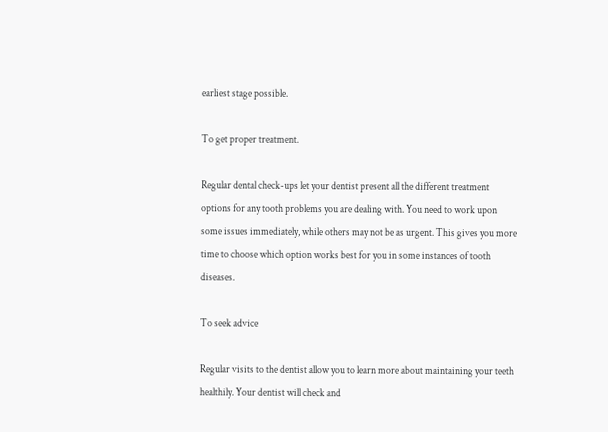earliest stage possible.

To get proper treatment.

Regular dental check-ups let your dentist present all the different treatment options for any tooth problems you are dealing with. You need to work upon some issues immediately, while others may not be as urgent. This gives you more time to choose which option works best for you in some instances of tooth diseases.

To seek advice

Regular visits to the dentist allow you to learn more about maintaining your teeth healthily. Your dentist will check and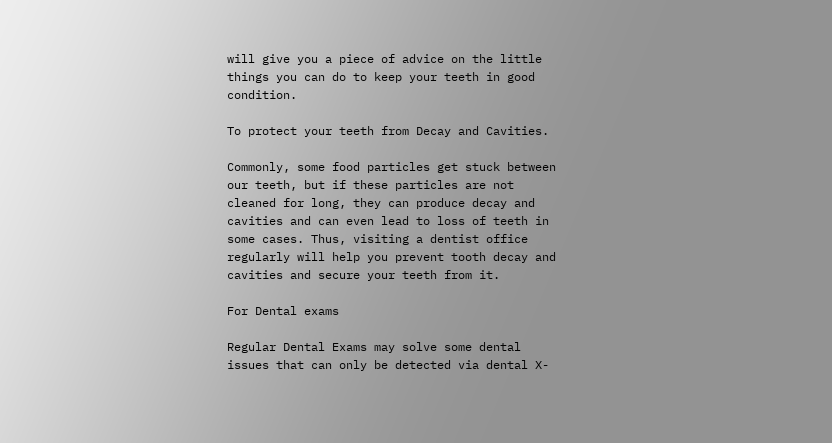will give you a piece of advice on the little things you can do to keep your teeth in good condition.

To protect your teeth from Decay and Cavities.

Commonly, some food particles get stuck between our teeth, but if these particles are not cleaned for long, they can produce decay and cavities and can even lead to loss of teeth in some cases. Thus, visiting a dentist office regularly will help you prevent tooth decay and cavities and secure your teeth from it.

For Dental exams

Regular Dental Exams may solve some dental issues that can only be detected via dental X-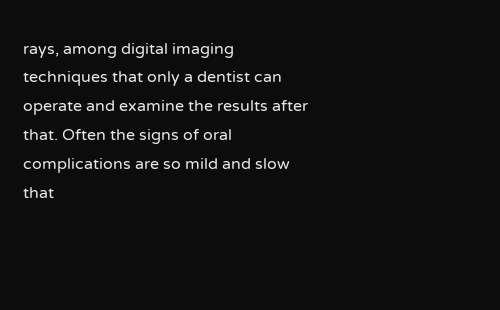rays, among digital imaging techniques that only a dentist can operate and examine the results after that. Often the signs of oral complications are so mild and slow that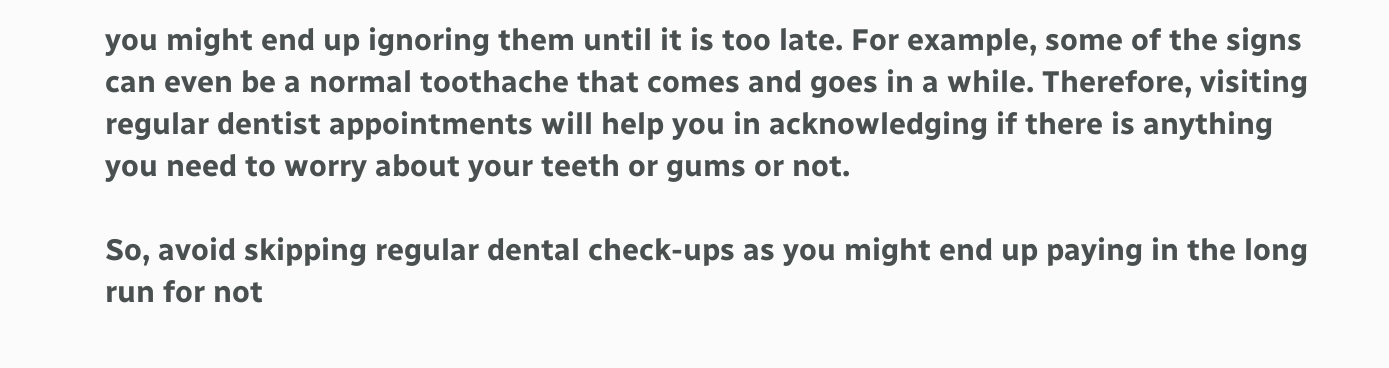you might end up ignoring them until it is too late. For example, some of the signs can even be a normal toothache that comes and goes in a while. Therefore, visiting regular dentist appointments will help you in acknowledging if there is anything you need to worry about your teeth or gums or not.

So, avoid skipping regular dental check-ups as you might end up paying in the long run for not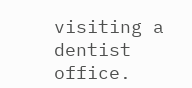visiting a dentist office.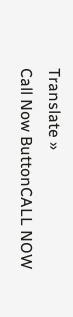Translate »
Call Now ButtonCALL NOW